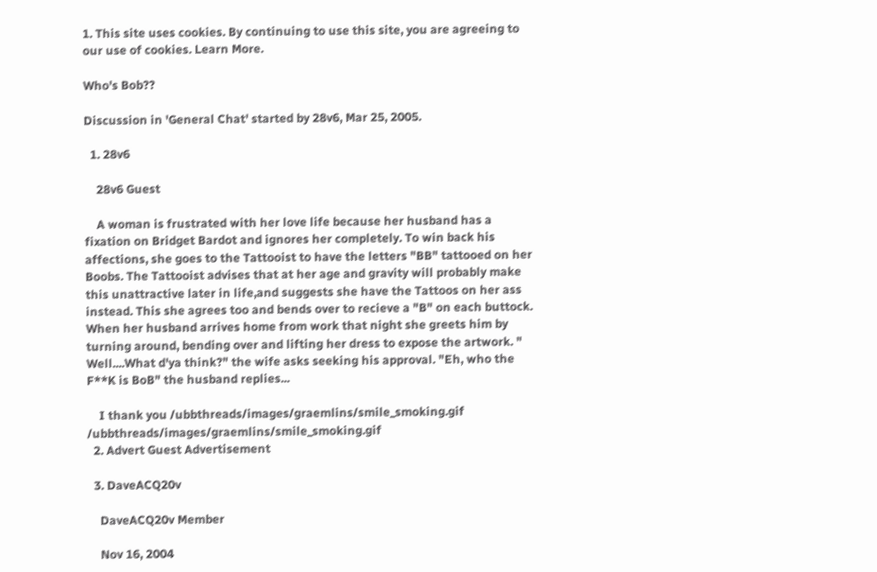1. This site uses cookies. By continuing to use this site, you are agreeing to our use of cookies. Learn More.

Who's Bob??

Discussion in 'General Chat' started by 28v6, Mar 25, 2005.

  1. 28v6

    28v6 Guest

    A woman is frustrated with her love life because her husband has a fixation on Bridget Bardot and ignores her completely. To win back his affections, she goes to the Tattooist to have the letters "BB" tattooed on her Boobs. The Tattooist advises that at her age and gravity will probably make this unattractive later in life,and suggests she have the Tattoos on her ass instead. This she agrees too and bends over to recieve a "B" on each buttock. When her husband arrives home from work that night she greets him by turning around, bending over and lifting her dress to expose the artwork. " Well....What d'ya think?" the wife asks seeking his approval. "Eh, who the F**K is BoB" the husband replies...

    I thank you /ubbthreads/images/graemlins/smile_smoking.gif /ubbthreads/images/graemlins/smile_smoking.gif
  2. Advert Guest Advertisement

  3. DaveACQ20v

    DaveACQ20v Member

    Nov 16, 2004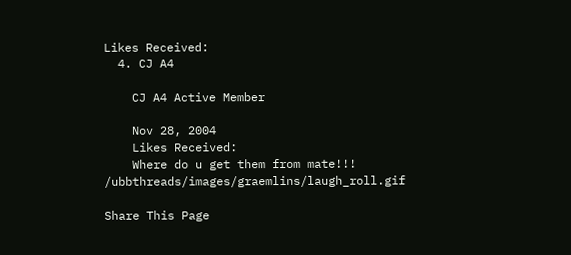Likes Received:
  4. CJ A4

    CJ A4 Active Member

    Nov 28, 2004
    Likes Received:
    Where do u get them from mate!!! /ubbthreads/images/graemlins/laugh_roll.gif

Share This Page